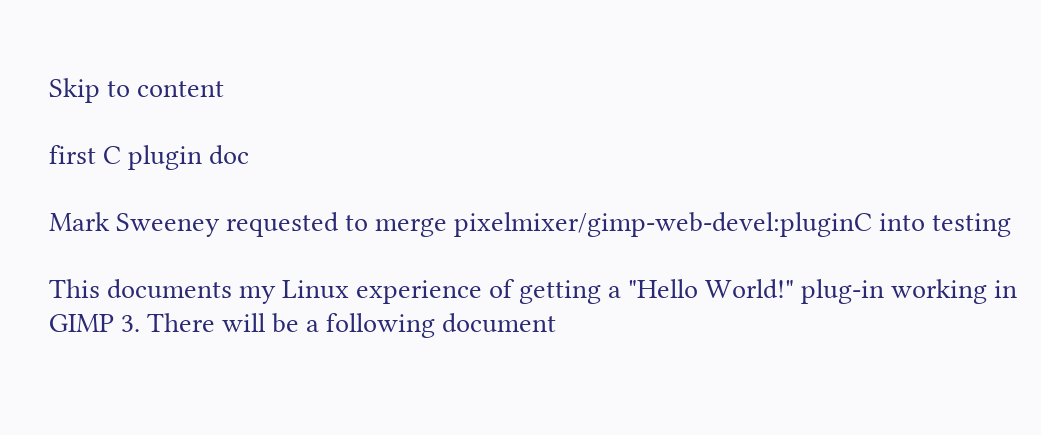Skip to content

first C plugin doc

Mark Sweeney requested to merge pixelmixer/gimp-web-devel:pluginC into testing

This documents my Linux experience of getting a "Hello World!" plug-in working in GIMP 3. There will be a following document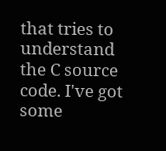that tries to understand the C source code. I've got some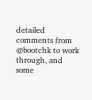detailed comments from @bootchk to work through, and some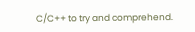C/C++ to try and comprehend.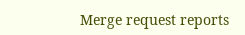Merge request reports